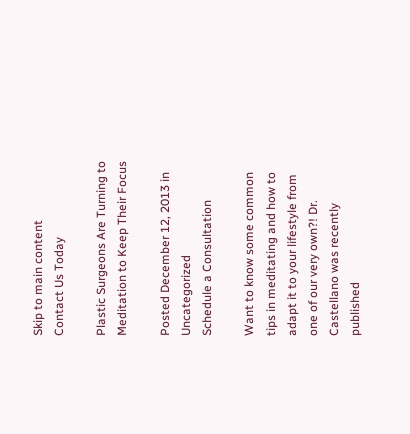Skip to main content
Contact Us Today

Plastic Surgeons Are Turning to Meditation to Keep Their Focus

Posted December 12, 2013 in Uncategorized
Schedule a Consultation

Want to know some common tips in meditating and how to adapt it to your lifestyle from one of our very own?! Dr. Castellano was recently published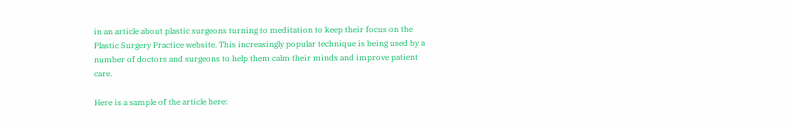in an article about plastic surgeons turning to meditation to keep their focus on the Plastic Surgery Practice website. This increasingly popular technique is being used by a number of doctors and surgeons to help them calm their minds and improve patient care.

Here is a sample of the article here: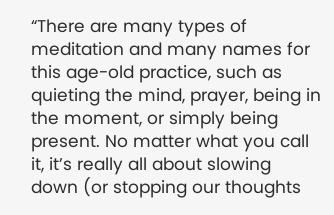“There are many types of meditation and many names for this age-old practice, such as quieting the mind, prayer, being in the moment, or simply being present. No matter what you call it, it’s really all about slowing down (or stopping our thoughts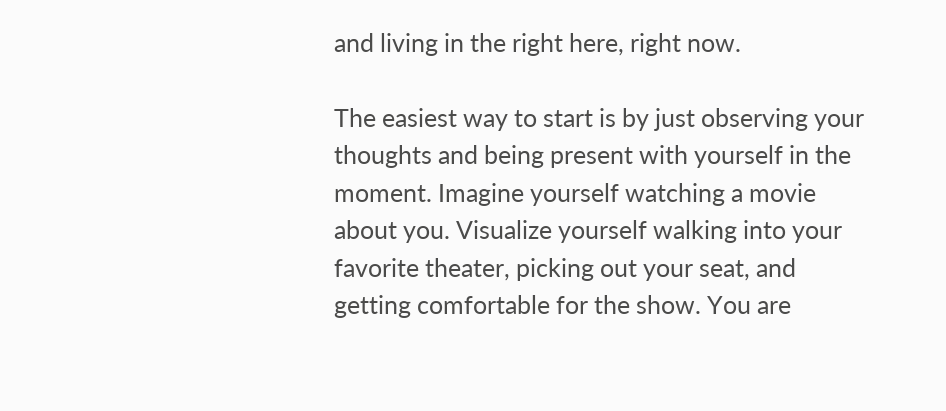and living in the right here, right now.

The easiest way to start is by just observing your thoughts and being present with yourself in the moment. Imagine yourself watching a movie about you. Visualize yourself walking into your favorite theater, picking out your seat, and getting comfortable for the show. You are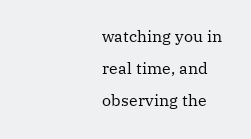watching you in real time, and observing the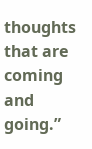thoughts that are coming and going.”